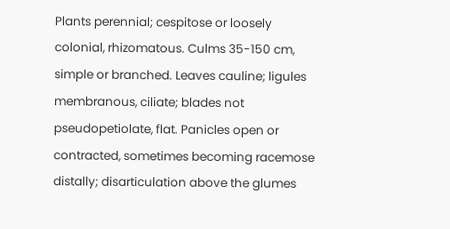Plants perennial; cespitose or loosely colonial, rhizomatous. Culms 35-150 cm, simple or branched. Leaves cauline; ligules membranous, ciliate; blades not pseudopetiolate, flat. Panicles open or contracted, sometimes becoming racemose distally; disarticulation above the glumes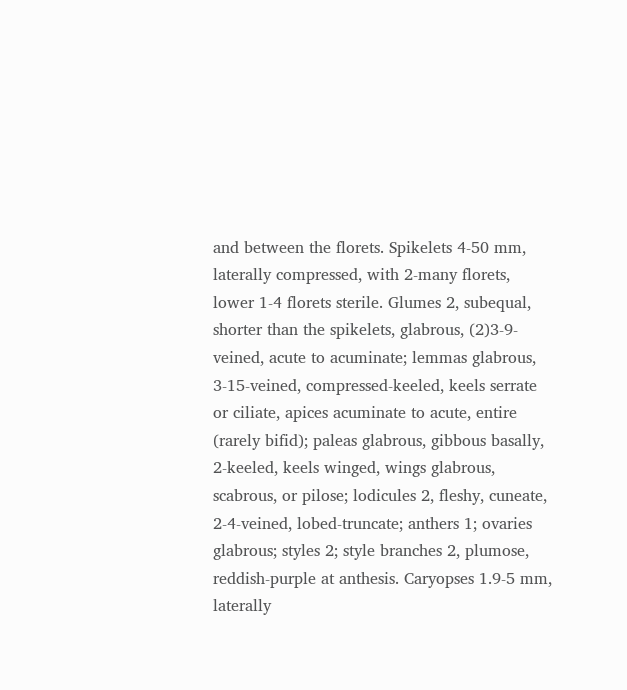and between the florets. Spikelets 4-50 mm, laterally compressed, with 2-many florets, lower 1-4 florets sterile. Glumes 2, subequal, shorter than the spikelets, glabrous, (2)3-9-veined, acute to acuminate; lemmas glabrous, 3-15-veined, compressed-keeled, keels serrate or ciliate, apices acuminate to acute, entire (rarely bifid); paleas glabrous, gibbous basally, 2-keeled, keels winged, wings glabrous, scabrous, or pilose; lodicules 2, fleshy, cuneate, 2-4-veined, lobed-truncate; anthers 1; ovaries glabrous; styles 2; style branches 2, plumose, reddish-purple at anthesis. Caryopses 1.9-5 mm, laterally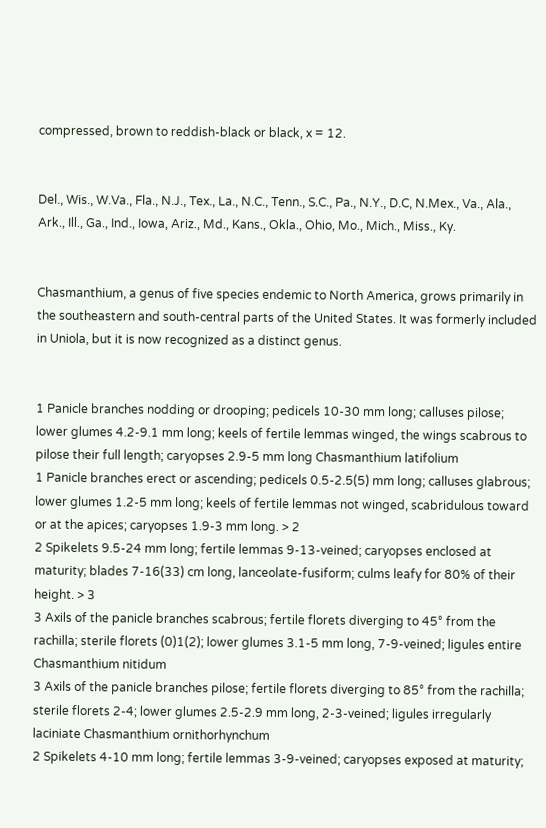compressed, brown to reddish-black or black, x = 12.


Del., Wis., W.Va., Fla., N.J., Tex., La., N.C., Tenn., S.C., Pa., N.Y., D.C, N.Mex., Va., Ala., Ark., Ill., Ga., Ind., Iowa, Ariz., Md., Kans., Okla., Ohio, Mo., Mich., Miss., Ky.


Chasmanthium, a genus of five species endemic to North America, grows primarily in the southeastern and south-central parts of the United States. It was formerly included in Uniola, but it is now recognized as a distinct genus.


1 Panicle branches nodding or drooping; pedicels 10-30 mm long; calluses pilose; lower glumes 4.2-9.1 mm long; keels of fertile lemmas winged, the wings scabrous to pilose their full length; caryopses 2.9-5 mm long Chasmanthium latifolium
1 Panicle branches erect or ascending; pedicels 0.5-2.5(5) mm long; calluses glabrous; lower glumes 1.2-5 mm long; keels of fertile lemmas not winged, scabridulous toward or at the apices; caryopses 1.9-3 mm long. > 2
2 Spikelets 9.5-24 mm long; fertile lemmas 9-13-veined; caryopses enclosed at maturity; blades 7-16(33) cm long, lanceolate-fusiform; culms leafy for 80% of their height. > 3
3 Axils of the panicle branches scabrous; fertile florets diverging to 45° from the rachilla; sterile florets (0)1(2); lower glumes 3.1-5 mm long, 7-9-veined; ligules entire Chasmanthium nitidum
3 Axils of the panicle branches pilose; fertile florets diverging to 85° from the rachilla; sterile florets 2-4; lower glumes 2.5-2.9 mm long, 2-3-veined; ligules irregularly laciniate Chasmanthium ornithorhynchum
2 Spikelets 4-10 mm long; fertile lemmas 3-9-veined; caryopses exposed at maturity;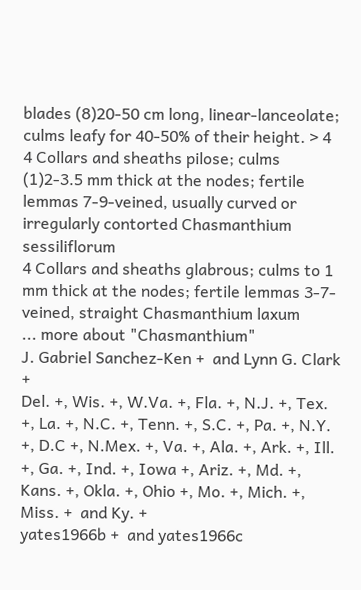blades (8)20-50 cm long, linear-lanceolate; culms leafy for 40-50% of their height. > 4
4 Collars and sheaths pilose; culms (1)2-3.5 mm thick at the nodes; fertile lemmas 7-9-veined, usually curved or irregularly contorted Chasmanthium sessiliflorum
4 Collars and sheaths glabrous; culms to 1 mm thick at the nodes; fertile lemmas 3-7-veined, straight Chasmanthium laxum
... more about "Chasmanthium"
J. Gabriel Sanchez-Ken +  and Lynn G. Clark +
Del. +, Wis. +, W.Va. +, Fla. +, N.J. +, Tex. +, La. +, N.C. +, Tenn. +, S.C. +, Pa. +, N.Y. +, D.C +, N.Mex. +, Va. +, Ala. +, Ark. +, Ill. +, Ga. +, Ind. +, Iowa +, Ariz. +, Md. +, Kans. +, Okla. +, Ohio +, Mo. +, Mich. +, Miss. +  and Ky. +
yates1966b +  and yates1966c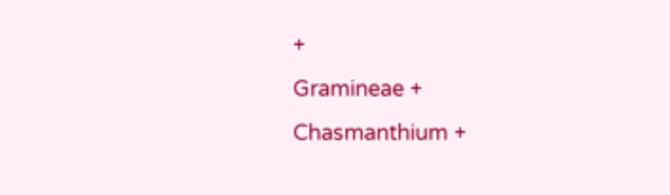+
Gramineae +
Chasmanthium +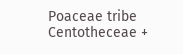Poaceae tribe Centotheceae +